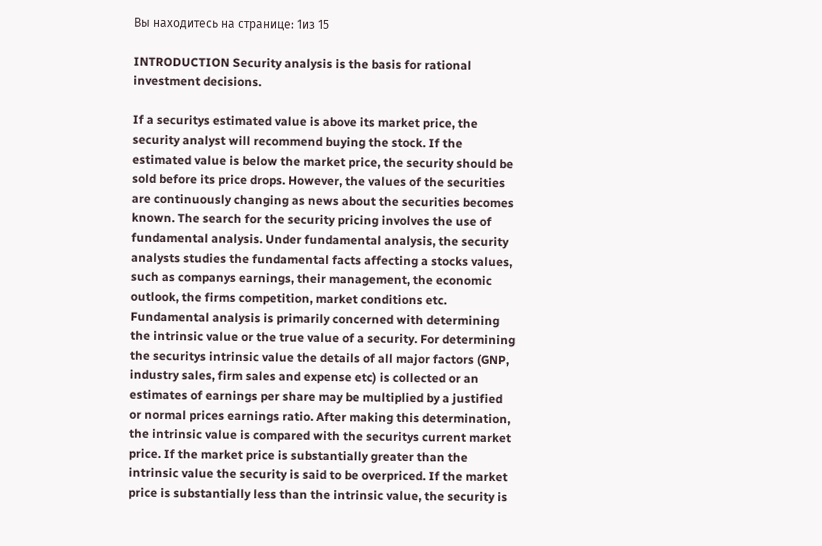Вы находитесь на странице: 1из 15

INTRODUCTION Security analysis is the basis for rational investment decisions.

If a securitys estimated value is above its market price, the security analyst will recommend buying the stock. If the estimated value is below the market price, the security should be sold before its price drops. However, the values of the securities are continuously changing as news about the securities becomes known. The search for the security pricing involves the use of fundamental analysis. Under fundamental analysis, the security analysts studies the fundamental facts affecting a stocks values, such as companys earnings, their management, the economic outlook, the firms competition, market conditions etc. Fundamental analysis is primarily concerned with determining the intrinsic value or the true value of a security. For determining the securitys intrinsic value the details of all major factors (GNP, industry sales, firm sales and expense etc) is collected or an estimates of earnings per share may be multiplied by a justified or normal prices earnings ratio. After making this determination, the intrinsic value is compared with the securitys current market price. If the market price is substantially greater than the intrinsic value the security is said to be overpriced. If the market price is substantially less than the intrinsic value, the security is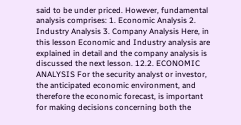said to be under priced. However, fundamental analysis comprises: 1. Economic Analysis 2. Industry Analysis 3. Company Analysis Here, in this lesson Economic and Industry analysis are explained in detail and the company analysis is discussed the next lesson. 12.2. ECONOMIC ANALYSIS For the security analyst or investor, the anticipated economic environment, and therefore the economic forecast, is important for making decisions concerning both the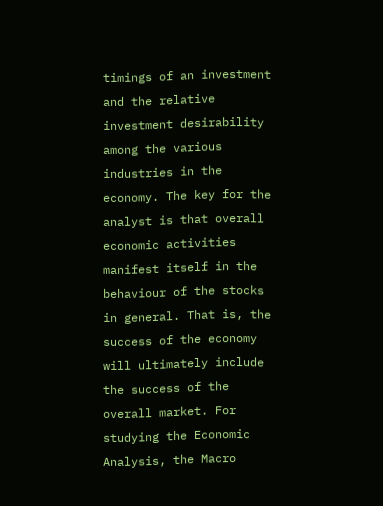timings of an investment and the relative investment desirability among the various industries in the economy. The key for the analyst is that overall economic activities manifest itself in the behaviour of the stocks in general. That is, the success of the economy will ultimately include the success of the overall market. For studying the Economic Analysis, the Macro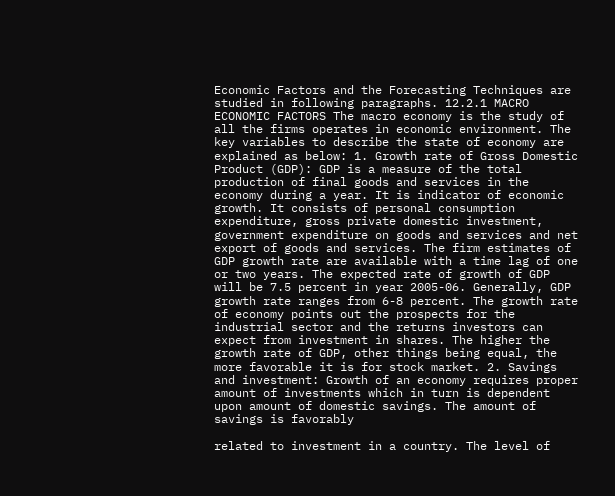Economic Factors and the Forecasting Techniques are studied in following paragraphs. 12.2.1 MACRO ECONOMIC FACTORS The macro economy is the study of all the firms operates in economic environment. The key variables to describe the state of economy are explained as below: 1. Growth rate of Gross Domestic Product (GDP): GDP is a measure of the total production of final goods and services in the economy during a year. It is indicator of economic growth. It consists of personal consumption expenditure, gross private domestic investment, government expenditure on goods and services and net export of goods and services. The firm estimates of GDP growth rate are available with a time lag of one or two years. The expected rate of growth of GDP will be 7.5 percent in year 2005-06. Generally, GDP growth rate ranges from 6-8 percent. The growth rate of economy points out the prospects for the industrial sector and the returns investors can expect from investment in shares. The higher the growth rate of GDP, other things being equal, the more favorable it is for stock market. 2. Savings and investment: Growth of an economy requires proper amount of investments which in turn is dependent upon amount of domestic savings. The amount of savings is favorably

related to investment in a country. The level of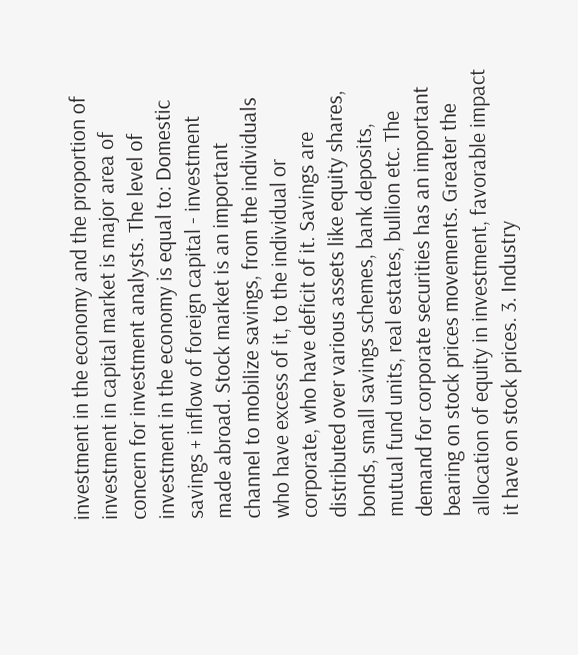investment in the economy and the proportion of investment in capital market is major area of concern for investment analysts. The level of investment in the economy is equal to: Domestic savings + inflow of foreign capital - investment made abroad. Stock market is an important channel to mobilize savings, from the individuals who have excess of it, to the individual or corporate, who have deficit of it. Savings are distributed over various assets like equity shares, bonds, small savings schemes, bank deposits, mutual fund units, real estates, bullion etc. The demand for corporate securities has an important bearing on stock prices movements. Greater the allocation of equity in investment, favorable impact it have on stock prices. 3. Industry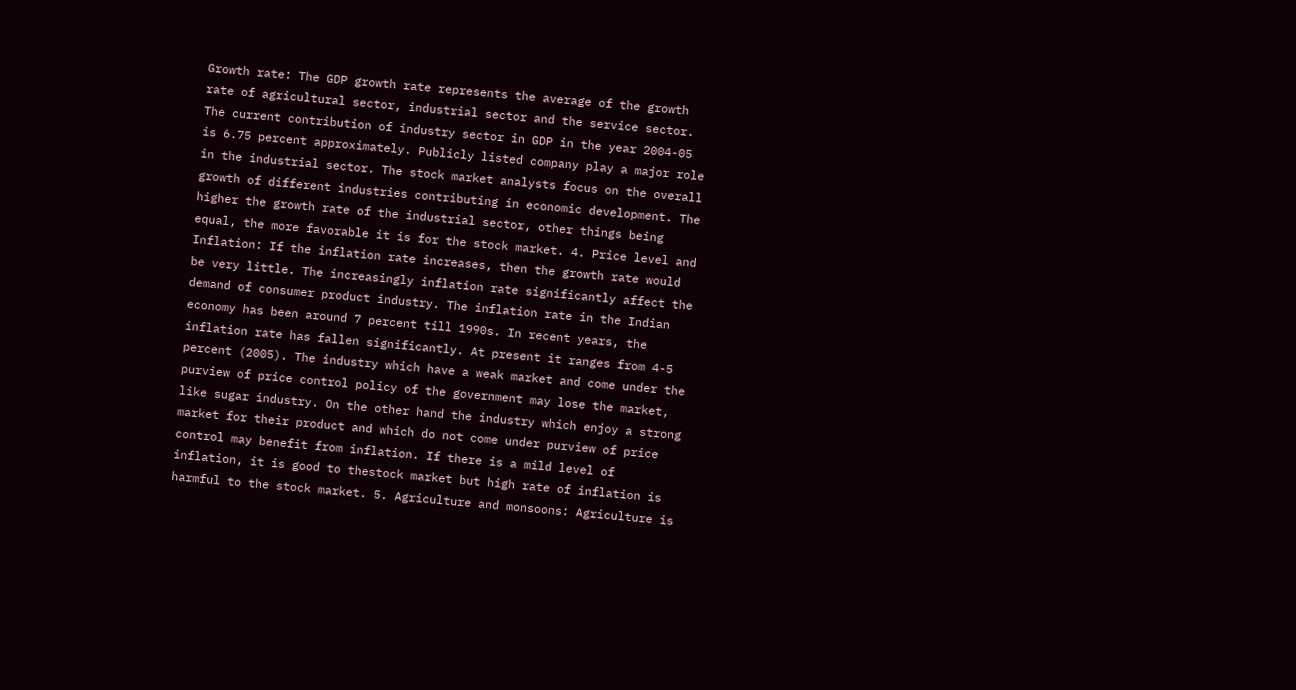Growth rate: The GDP growth rate represents the average of the growth rate of agricultural sector, industrial sector and the service sector. The current contribution of industry sector in GDP in the year 2004-05 is 6.75 percent approximately. Publicly listed company play a major role in the industrial sector. The stock market analysts focus on the overall growth of different industries contributing in economic development. The higher the growth rate of the industrial sector, other things being equal, the more favorable it is for the stock market. 4. Price level and Inflation: If the inflation rate increases, then the growth rate would be very little. The increasingly inflation rate significantly affect the demand of consumer product industry. The inflation rate in the Indian economy has been around 7 percent till 1990s. In recent years, the inflation rate has fallen significantly. At present it ranges from 4-5 percent (2005). The industry which have a weak market and come under the purview of price control policy of the government may lose the market, like sugar industry. On the other hand the industry which enjoy a strong market for their product and which do not come under purview of price control may benefit from inflation. If there is a mild level of inflation, it is good to thestock market but high rate of inflation is harmful to the stock market. 5. Agriculture and monsoons: Agriculture is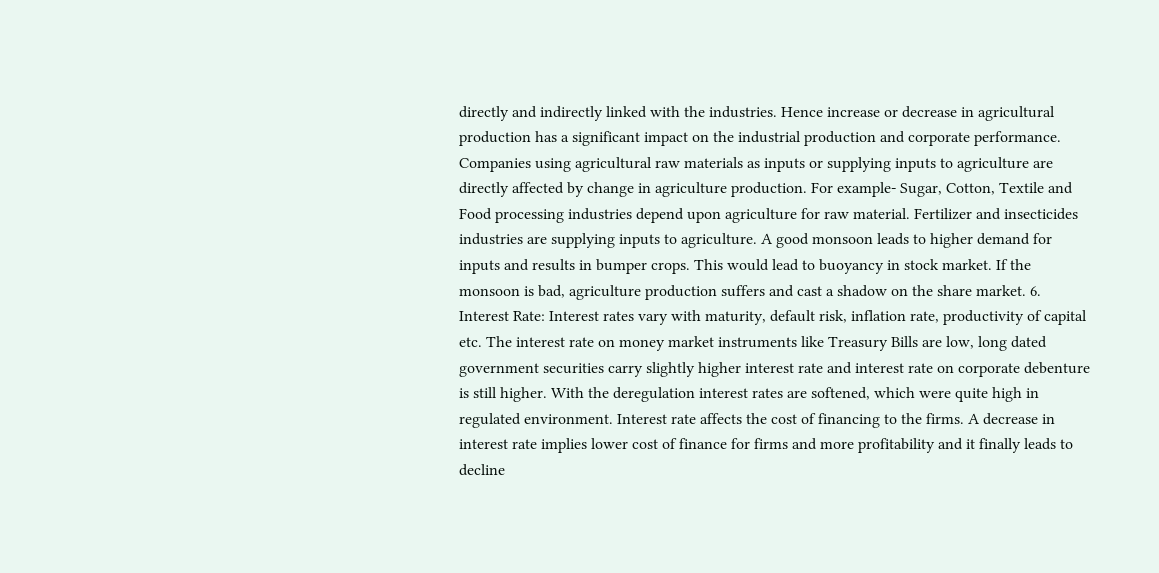directly and indirectly linked with the industries. Hence increase or decrease in agricultural production has a significant impact on the industrial production and corporate performance. Companies using agricultural raw materials as inputs or supplying inputs to agriculture are directly affected by change in agriculture production. For example- Sugar, Cotton, Textile and Food processing industries depend upon agriculture for raw material. Fertilizer and insecticides industries are supplying inputs to agriculture. A good monsoon leads to higher demand for inputs and results in bumper crops. This would lead to buoyancy in stock market. If the monsoon is bad, agriculture production suffers and cast a shadow on the share market. 6. Interest Rate: Interest rates vary with maturity, default risk, inflation rate, productivity of capital etc. The interest rate on money market instruments like Treasury Bills are low, long dated government securities carry slightly higher interest rate and interest rate on corporate debenture is still higher. With the deregulation interest rates are softened, which were quite high in regulated environment. Interest rate affects the cost of financing to the firms. A decrease in interest rate implies lower cost of finance for firms and more profitability and it finally leads to decline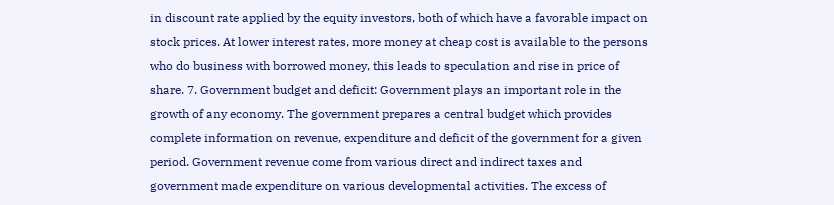in discount rate applied by the equity investors, both of which have a favorable impact on stock prices. At lower interest rates, more money at cheap cost is available to the persons who do business with borrowed money, this leads to speculation and rise in price of share. 7. Government budget and deficit: Government plays an important role in the growth of any economy. The government prepares a central budget which provides complete information on revenue, expenditure and deficit of the government for a given period. Government revenue come from various direct and indirect taxes and government made expenditure on various developmental activities. The excess of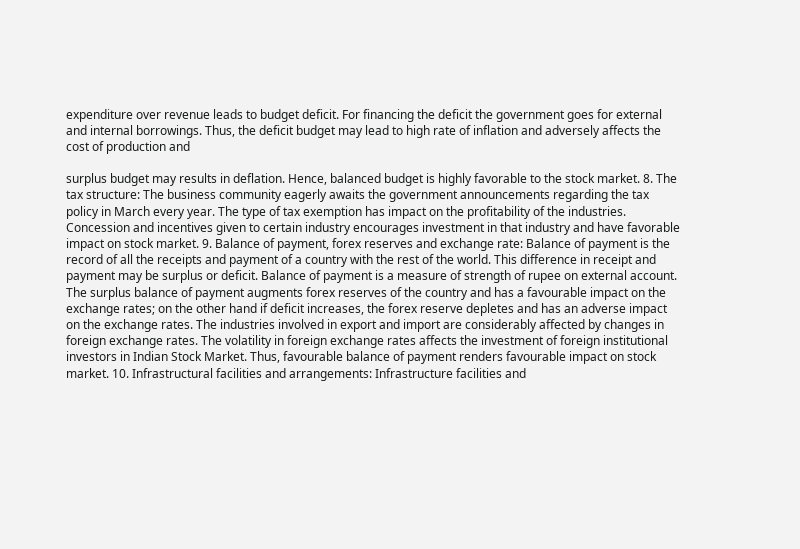expenditure over revenue leads to budget deficit. For financing the deficit the government goes for external and internal borrowings. Thus, the deficit budget may lead to high rate of inflation and adversely affects the cost of production and

surplus budget may results in deflation. Hence, balanced budget is highly favorable to the stock market. 8. The tax structure: The business community eagerly awaits the government announcements regarding the tax policy in March every year. The type of tax exemption has impact on the profitability of the industries. Concession and incentives given to certain industry encourages investment in that industry and have favorable impact on stock market. 9. Balance of payment, forex reserves and exchange rate: Balance of payment is the record of all the receipts and payment of a country with the rest of the world. This difference in receipt and payment may be surplus or deficit. Balance of payment is a measure of strength of rupee on external account. The surplus balance of payment augments forex reserves of the country and has a favourable impact on the exchange rates; on the other hand if deficit increases, the forex reserve depletes and has an adverse impact on the exchange rates. The industries involved in export and import are considerably affected by changes in foreign exchange rates. The volatility in foreign exchange rates affects the investment of foreign institutional investors in Indian Stock Market. Thus, favourable balance of payment renders favourable impact on stock market. 10. Infrastructural facilities and arrangements: Infrastructure facilities and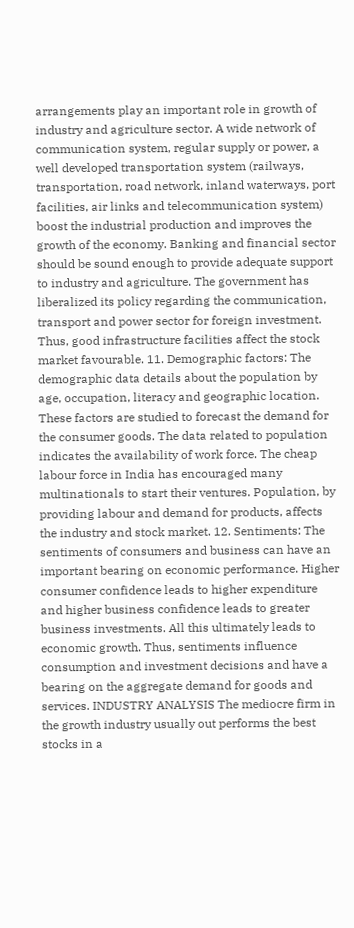arrangements play an important role in growth of industry and agriculture sector. A wide network of communication system, regular supply or power, a well developed transportation system (railways, transportation, road network, inland waterways, port facilities, air links and telecommunication system) boost the industrial production and improves the growth of the economy. Banking and financial sector should be sound enough to provide adequate support to industry and agriculture. The government has liberalized its policy regarding the communication, transport and power sector for foreign investment. Thus, good infrastructure facilities affect the stock market favourable. 11. Demographic factors: The demographic data details about the population by age, occupation, literacy and geographic location. These factors are studied to forecast the demand for the consumer goods. The data related to population indicates the availability of work force. The cheap labour force in India has encouraged many multinationals to start their ventures. Population, by providing labour and demand for products, affects the industry and stock market. 12. Sentiments: The sentiments of consumers and business can have an important bearing on economic performance. Higher consumer confidence leads to higher expenditure and higher business confidence leads to greater business investments. All this ultimately leads to economic growth. Thus, sentiments influence consumption and investment decisions and have a bearing on the aggregate demand for goods and services. INDUSTRY ANALYSIS The mediocre firm in the growth industry usually out performs the best stocks in a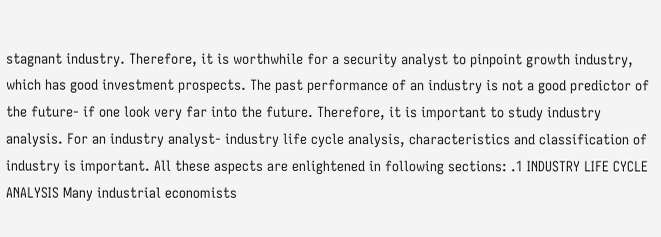stagnant industry. Therefore, it is worthwhile for a security analyst to pinpoint growth industry, which has good investment prospects. The past performance of an industry is not a good predictor of the future- if one look very far into the future. Therefore, it is important to study industry analysis. For an industry analyst- industry life cycle analysis, characteristics and classification of industry is important. All these aspects are enlightened in following sections: .1 INDUSTRY LIFE CYCLE ANALYSIS Many industrial economists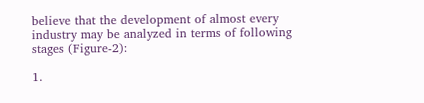believe that the development of almost every industry may be analyzed in terms of following stages (Figure-2):

1.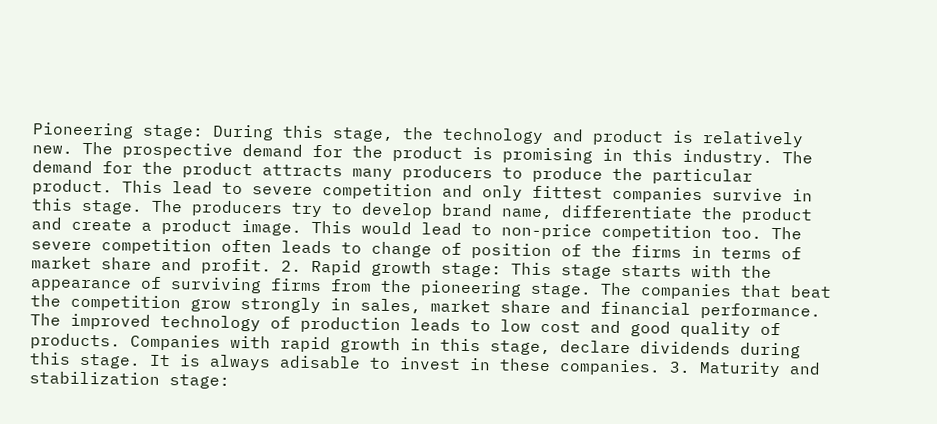Pioneering stage: During this stage, the technology and product is relatively new. The prospective demand for the product is promising in this industry. The demand for the product attracts many producers to produce the particular product. This lead to severe competition and only fittest companies survive in this stage. The producers try to develop brand name, differentiate the product and create a product image. This would lead to non-price competition too. The severe competition often leads to change of position of the firms in terms of market share and profit. 2. Rapid growth stage: This stage starts with the appearance of surviving firms from the pioneering stage. The companies that beat the competition grow strongly in sales, market share and financial performance. The improved technology of production leads to low cost and good quality of products. Companies with rapid growth in this stage, declare dividends during this stage. It is always adisable to invest in these companies. 3. Maturity and stabilization stage: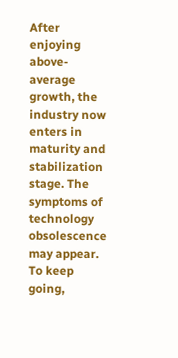After enjoying above-average growth, the industry now enters in maturity and stabilization stage. The symptoms of technology obsolescence may appear. To keep going,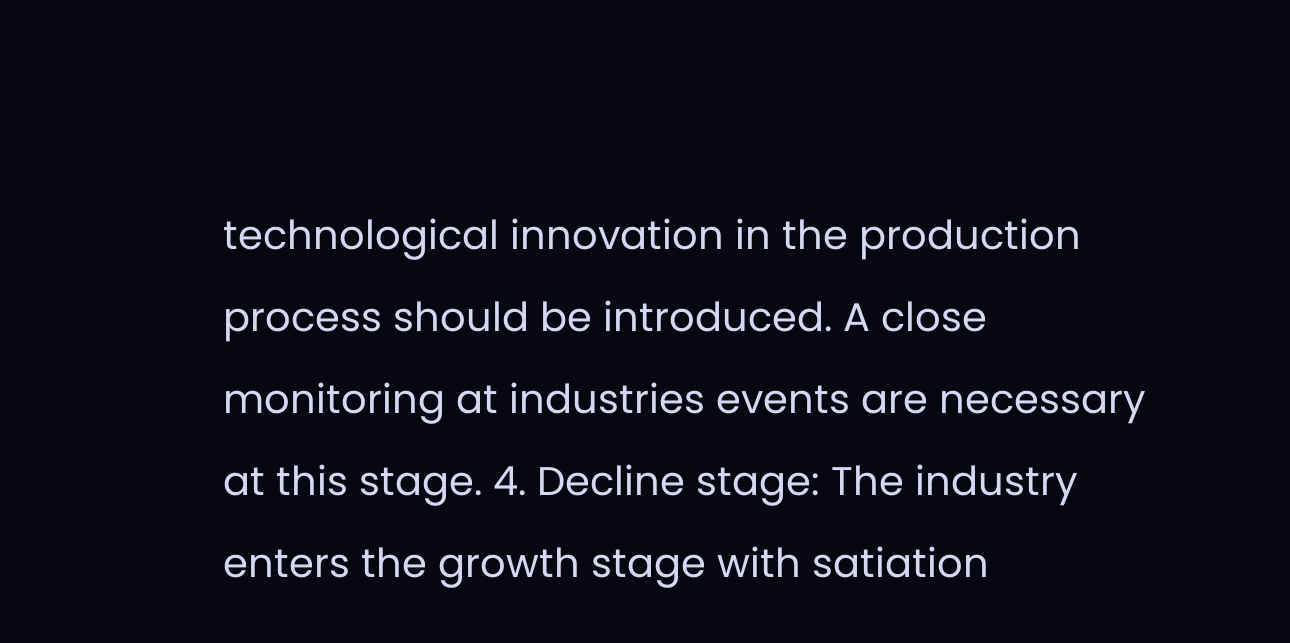technological innovation in the production process should be introduced. A close monitoring at industries events are necessary at this stage. 4. Decline stage: The industry enters the growth stage with satiation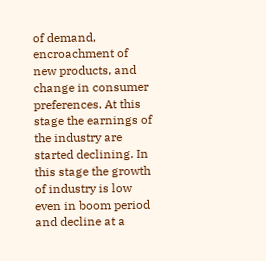of demand, encroachment of new products, and change in consumer preferences. At this stage the earnings of the industry are started declining. In this stage the growth of industry is low even in boom period and decline at a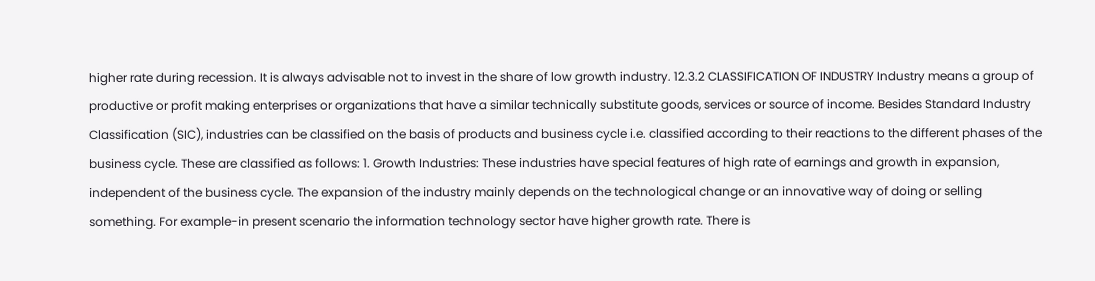higher rate during recession. It is always advisable not to invest in the share of low growth industry. 12.3.2 CLASSIFICATION OF INDUSTRY Industry means a group of productive or profit making enterprises or organizations that have a similar technically substitute goods, services or source of income. Besides Standard Industry Classification (SIC), industries can be classified on the basis of products and business cycle i.e. classified according to their reactions to the different phases of the business cycle. These are classified as follows: 1. Growth Industries: These industries have special features of high rate of earnings and growth in expansion, independent of the business cycle. The expansion of the industry mainly depends on the technological change or an innovative way of doing or selling something. For example-in present scenario the information technology sector have higher growth rate. There is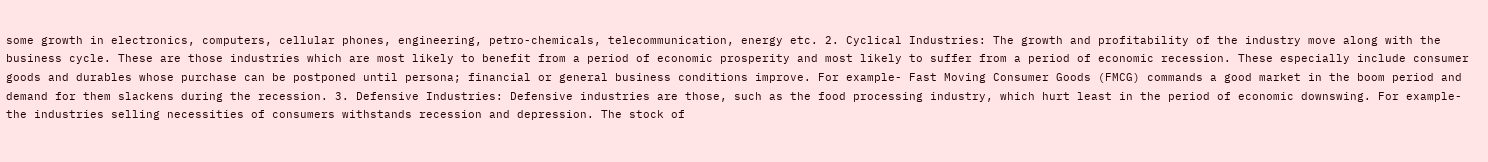some growth in electronics, computers, cellular phones, engineering, petro-chemicals, telecommunication, energy etc. 2. Cyclical Industries: The growth and profitability of the industry move along with the business cycle. These are those industries which are most likely to benefit from a period of economic prosperity and most likely to suffer from a period of economic recession. These especially include consumer goods and durables whose purchase can be postponed until persona; financial or general business conditions improve. For example- Fast Moving Consumer Goods (FMCG) commands a good market in the boom period and demand for them slackens during the recession. 3. Defensive Industries: Defensive industries are those, such as the food processing industry, which hurt least in the period of economic downswing. For example- the industries selling necessities of consumers withstands recession and depression. The stock of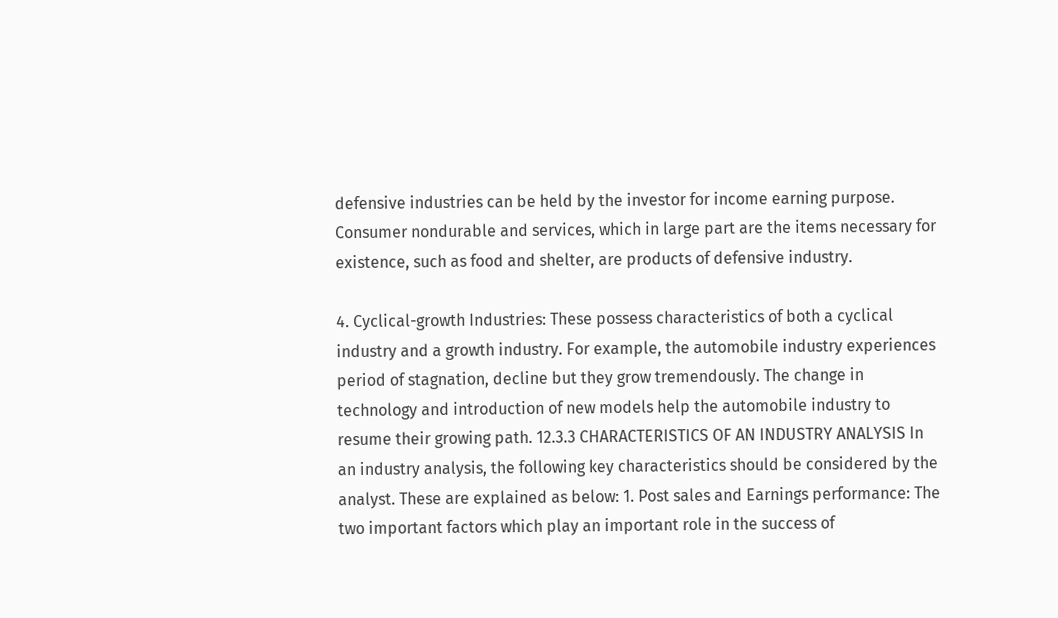defensive industries can be held by the investor for income earning purpose. Consumer nondurable and services, which in large part are the items necessary for existence, such as food and shelter, are products of defensive industry.

4. Cyclical-growth Industries: These possess characteristics of both a cyclical industry and a growth industry. For example, the automobile industry experiences period of stagnation, decline but they grow tremendously. The change in technology and introduction of new models help the automobile industry to resume their growing path. 12.3.3 CHARACTERISTICS OF AN INDUSTRY ANALYSIS In an industry analysis, the following key characteristics should be considered by the analyst. These are explained as below: 1. Post sales and Earnings performance: The two important factors which play an important role in the success of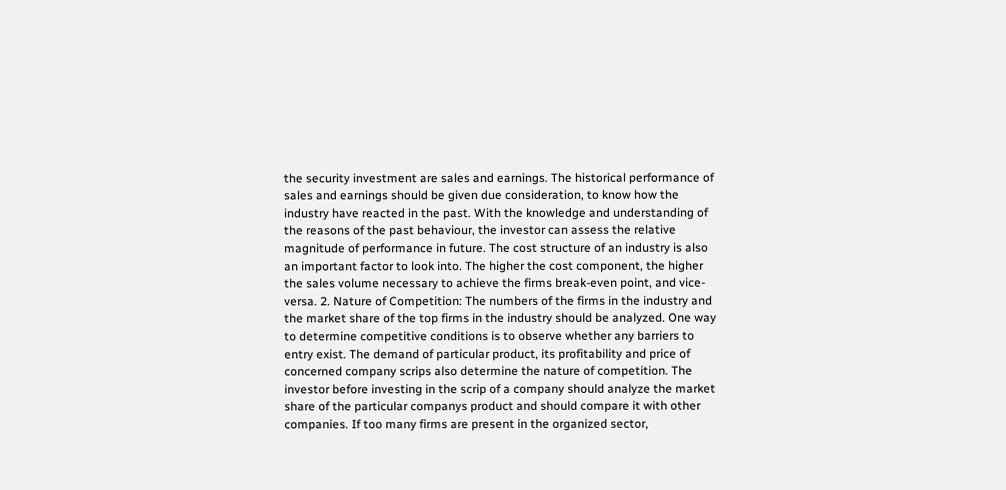the security investment are sales and earnings. The historical performance of sales and earnings should be given due consideration, to know how the industry have reacted in the past. With the knowledge and understanding of the reasons of the past behaviour, the investor can assess the relative magnitude of performance in future. The cost structure of an industry is also an important factor to look into. The higher the cost component, the higher the sales volume necessary to achieve the firms break-even point, and vice-versa. 2. Nature of Competition: The numbers of the firms in the industry and the market share of the top firms in the industry should be analyzed. One way to determine competitive conditions is to observe whether any barriers to entry exist. The demand of particular product, its profitability and price of concerned company scrips also determine the nature of competition. The investor before investing in the scrip of a company should analyze the market share of the particular companys product and should compare it with other companies. If too many firms are present in the organized sector,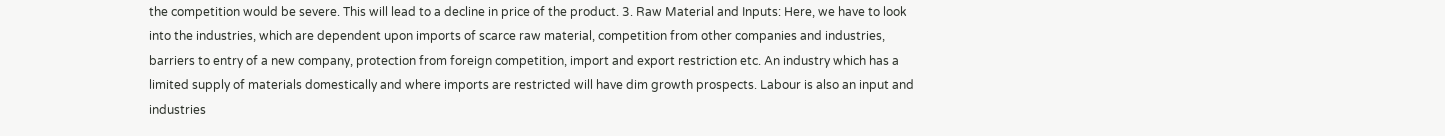the competition would be severe. This will lead to a decline in price of the product. 3. Raw Material and Inputs: Here, we have to look into the industries, which are dependent upon imports of scarce raw material, competition from other companies and industries, barriers to entry of a new company, protection from foreign competition, import and export restriction etc. An industry which has a limited supply of materials domestically and where imports are restricted will have dim growth prospects. Labour is also an input and industries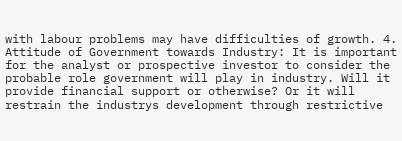with labour problems may have difficulties of growth. 4. Attitude of Government towards Industry: It is important for the analyst or prospective investor to consider the probable role government will play in industry. Will it provide financial support or otherwise? Or it will restrain the industrys development through restrictive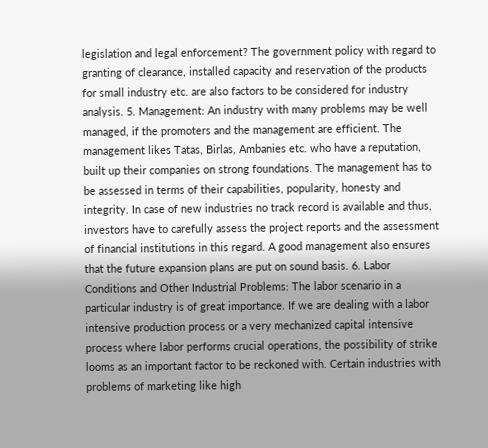legislation and legal enforcement? The government policy with regard to granting of clearance, installed capacity and reservation of the products for small industry etc. are also factors to be considered for industry analysis. 5. Management: An industry with many problems may be well managed, if the promoters and the management are efficient. The management likes Tatas, Birlas, Ambanies etc. who have a reputation, built up their companies on strong foundations. The management has to be assessed in terms of their capabilities, popularity, honesty and integrity. In case of new industries no track record is available and thus, investors have to carefully assess the project reports and the assessment of financial institutions in this regard. A good management also ensures that the future expansion plans are put on sound basis. 6. Labor Conditions and Other Industrial Problems: The labor scenario in a particular industry is of great importance. If we are dealing with a labor intensive production process or a very mechanized capital intensive process where labor performs crucial operations, the possibility of strike looms as an important factor to be reckoned with. Certain industries with problems of marketing like high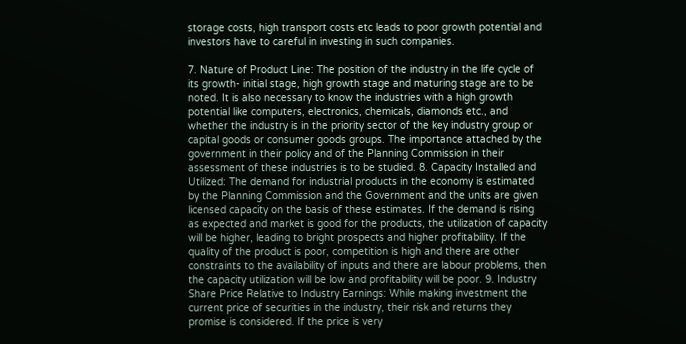storage costs, high transport costs etc leads to poor growth potential and investors have to careful in investing in such companies.

7. Nature of Product Line: The position of the industry in the life cycle of its growth- initial stage, high growth stage and maturing stage are to be noted. It is also necessary to know the industries with a high growth potential like computers, electronics, chemicals, diamonds etc., and whether the industry is in the priority sector of the key industry group or capital goods or consumer goods groups. The importance attached by the government in their policy and of the Planning Commission in their assessment of these industries is to be studied. 8. Capacity Installed and Utilized: The demand for industrial products in the economy is estimated by the Planning Commission and the Government and the units are given licensed capacity on the basis of these estimates. If the demand is rising as expected and market is good for the products, the utilization of capacity will be higher, leading to bright prospects and higher profitability. If the quality of the product is poor, competition is high and there are other constraints to the availability of inputs and there are labour problems, then the capacity utilization will be low and profitability will be poor. 9. Industry Share Price Relative to Industry Earnings: While making investment the current price of securities in the industry, their risk and returns they promise is considered. If the price is very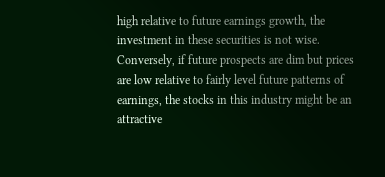high relative to future earnings growth, the investment in these securities is not wise. Conversely, if future prospects are dim but prices are low relative to fairly level future patterns of earnings, the stocks in this industry might be an attractive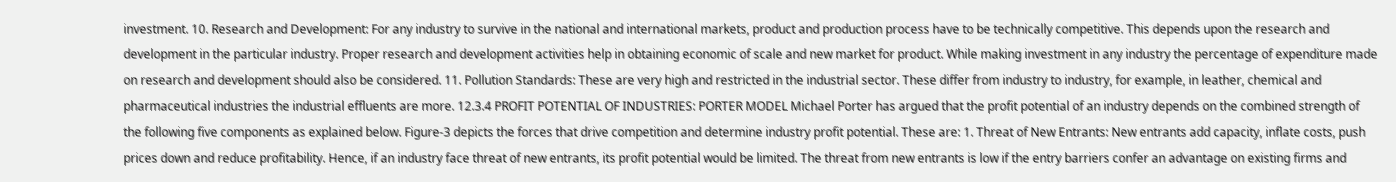investment. 10. Research and Development: For any industry to survive in the national and international markets, product and production process have to be technically competitive. This depends upon the research and development in the particular industry. Proper research and development activities help in obtaining economic of scale and new market for product. While making investment in any industry the percentage of expenditure made on research and development should also be considered. 11. Pollution Standards: These are very high and restricted in the industrial sector. These differ from industry to industry, for example, in leather, chemical and pharmaceutical industries the industrial effluents are more. 12.3.4 PROFIT POTENTIAL OF INDUSTRIES: PORTER MODEL Michael Porter has argued that the profit potential of an industry depends on the combined strength of the following five components as explained below. Figure-3 depicts the forces that drive competition and determine industry profit potential. These are: 1. Threat of New Entrants: New entrants add capacity, inflate costs, push prices down and reduce profitability. Hence, if an industry face threat of new entrants, its profit potential would be limited. The threat from new entrants is low if the entry barriers confer an advantage on existing firms and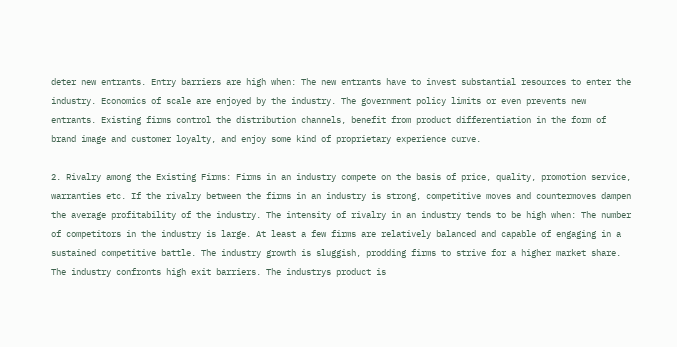deter new entrants. Entry barriers are high when: The new entrants have to invest substantial resources to enter the industry. Economics of scale are enjoyed by the industry. The government policy limits or even prevents new entrants. Existing firms control the distribution channels, benefit from product differentiation in the form of brand image and customer loyalty, and enjoy some kind of proprietary experience curve.

2. Rivalry among the Existing Firms: Firms in an industry compete on the basis of price, quality, promotion service, warranties etc. If the rivalry between the firms in an industry is strong, competitive moves and countermoves dampen the average profitability of the industry. The intensity of rivalry in an industry tends to be high when: The number of competitors in the industry is large. At least a few firms are relatively balanced and capable of engaging in a sustained competitive battle. The industry growth is sluggish, prodding firms to strive for a higher market share. The industry confronts high exit barriers. The industrys product is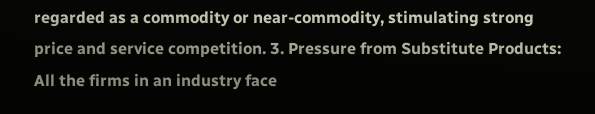regarded as a commodity or near-commodity, stimulating strong price and service competition. 3. Pressure from Substitute Products: All the firms in an industry face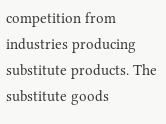competition from industries producing substitute products. The substitute goods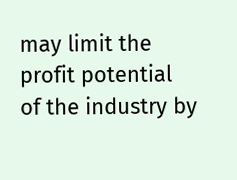may limit the profit potential of the industry by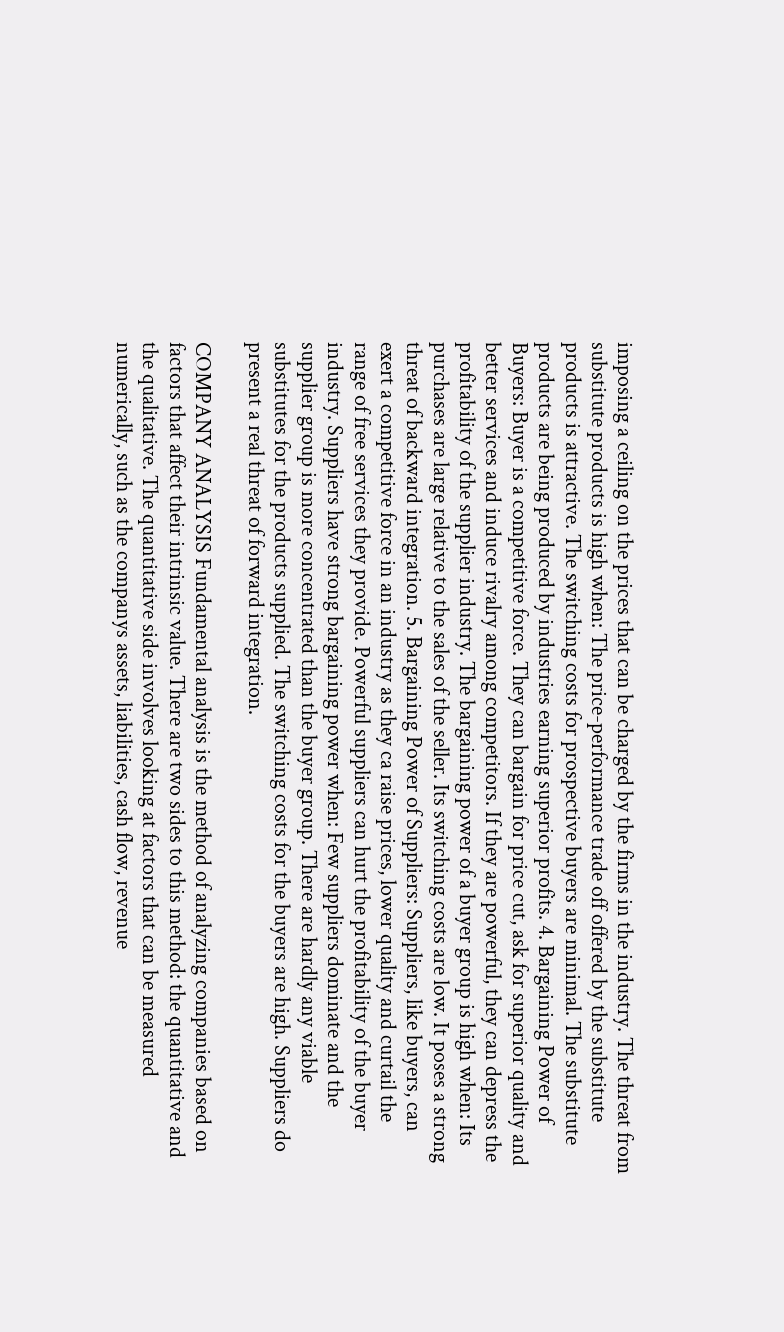imposing a ceiling on the prices that can be charged by the firms in the industry. The threat from substitute products is high when: The price-performance trade off offered by the substitute products is attractive. The switching costs for prospective buyers are minimal. The substitute products are being produced by industries earning superior profits. 4. Bargaining Power of Buyers: Buyer is a competitive force. They can bargain for price cut, ask for superior quality and better services and induce rivalry among competitors. If they are powerful, they can depress the profitability of the supplier industry. The bargaining power of a buyer group is high when: Its purchases are large relative to the sales of the seller. Its switching costs are low. It poses a strong threat of backward integration. 5. Bargaining Power of Suppliers: Suppliers, like buyers, can exert a competitive force in an industry as they ca raise prices, lower quality and curtail the range of free services they provide. Powerful suppliers can hurt the profitability of the buyer industry. Suppliers have strong bargaining power when: Few suppliers dominate and the supplier group is more concentrated than the buyer group. There are hardly any viable substitutes for the products supplied. The switching costs for the buyers are high. Suppliers do present a real threat of forward integration.

COMPANY ANALYSIS Fundamental analysis is the method of analyzing companies based on factors that affect their intrinsic value. There are two sides to this method: the quantitative and the qualitative. The quantitative side involves looking at factors that can be measured numerically, such as the companys assets, liabilities, cash flow, revenue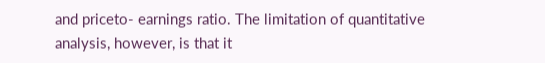and priceto- earnings ratio. The limitation of quantitative analysis, however, is that it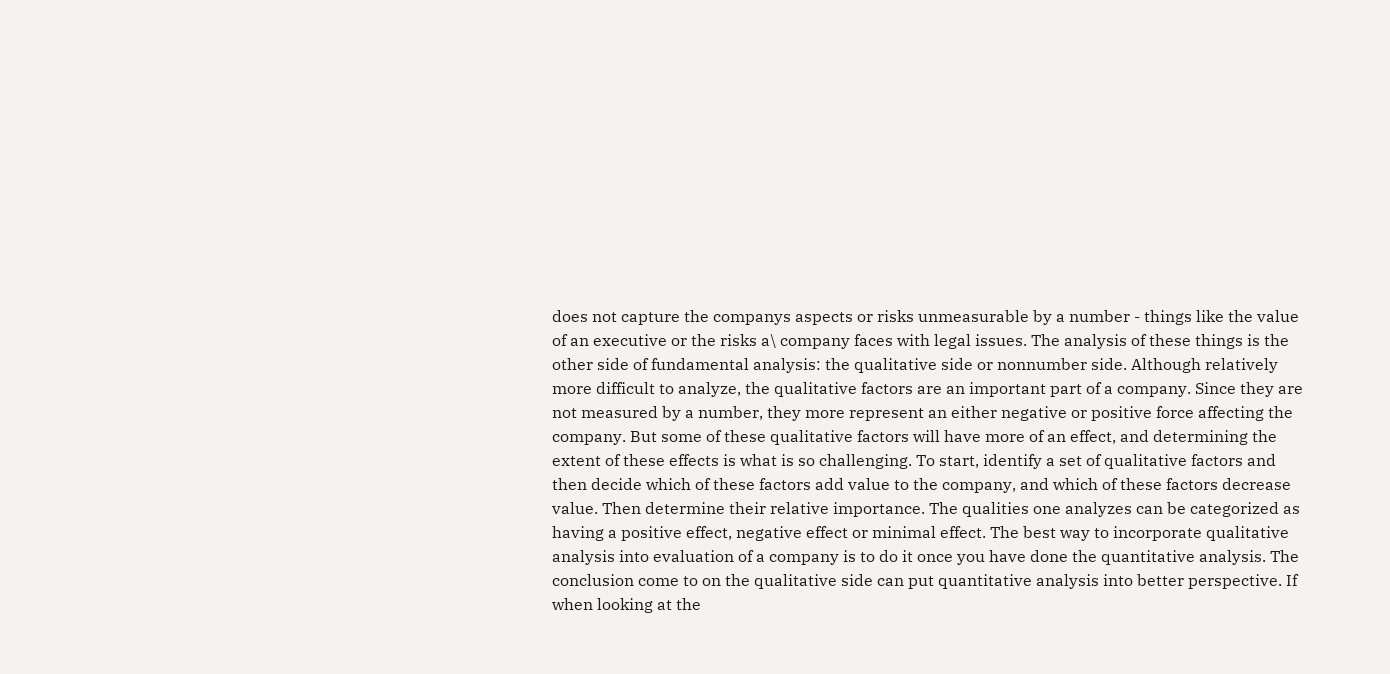does not capture the companys aspects or risks unmeasurable by a number - things like the value of an executive or the risks a\ company faces with legal issues. The analysis of these things is the other side of fundamental analysis: the qualitative side or nonnumber side. Although relatively more difficult to analyze, the qualitative factors are an important part of a company. Since they are not measured by a number, they more represent an either negative or positive force affecting the company. But some of these qualitative factors will have more of an effect, and determining the extent of these effects is what is so challenging. To start, identify a set of qualitative factors and then decide which of these factors add value to the company, and which of these factors decrease value. Then determine their relative importance. The qualities one analyzes can be categorized as having a positive effect, negative effect or minimal effect. The best way to incorporate qualitative analysis into evaluation of a company is to do it once you have done the quantitative analysis. The conclusion come to on the qualitative side can put quantitative analysis into better perspective. If when looking at the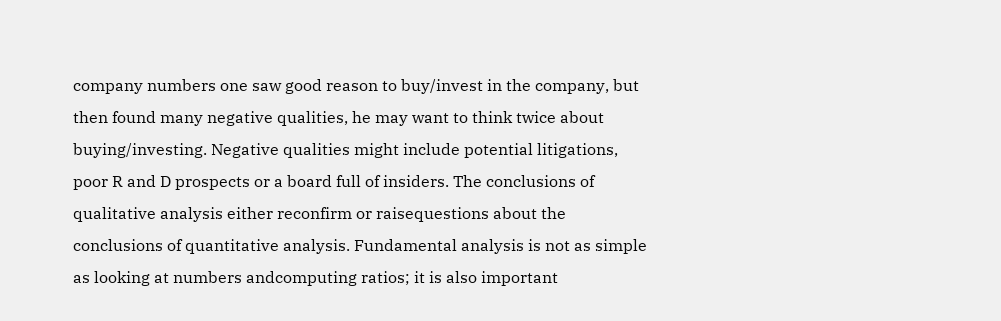company numbers one saw good reason to buy/invest in the company, but then found many negative qualities, he may want to think twice about buying/investing. Negative qualities might include potential litigations, poor R and D prospects or a board full of insiders. The conclusions of qualitative analysis either reconfirm or raisequestions about the conclusions of quantitative analysis. Fundamental analysis is not as simple as looking at numbers andcomputing ratios; it is also important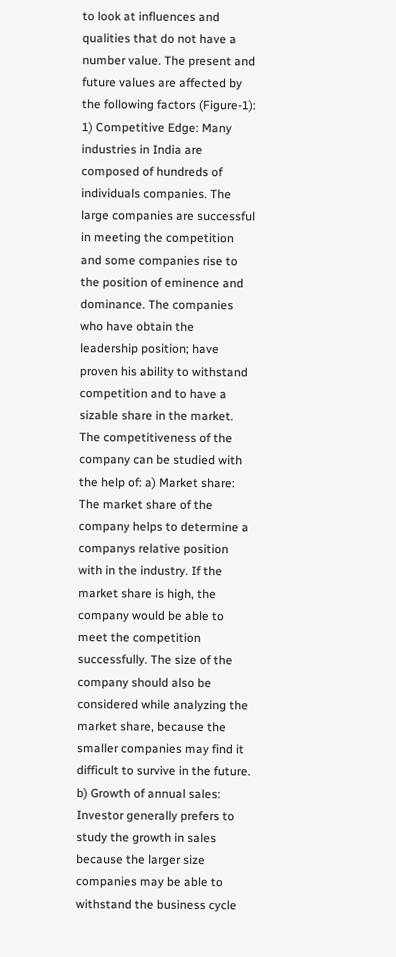to look at influences and qualities that do not have a number value. The present and future values are affected by the following factors (Figure-1): 1) Competitive Edge: Many industries in India are composed of hundreds of individuals companies. The large companies are successful in meeting the competition and some companies rise to the position of eminence and dominance. The companies who have obtain the leadership position; have proven his ability to withstand competition and to have a sizable share in the market. The competitiveness of the company can be studied with the help of: a) Market share: The market share of the company helps to determine a companys relative position with in the industry. If the market share is high, the company would be able to meet the competition successfully. The size of the company should also be considered while analyzing the market share, because the smaller companies may find it difficult to survive in the future. b) Growth of annual sales: Investor generally prefers to study the growth in sales because the larger size companies may be able to withstand the business cycle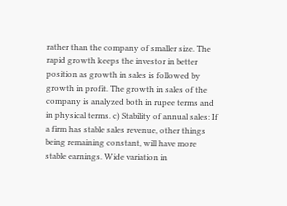rather than the company of smaller size. The rapid growth keeps the investor in better position as growth in sales is followed by growth in profit. The growth in sales of the company is analyzed both in rupee terms and in physical terms. c) Stability of annual sales: If a firm has stable sales revenue, other things being remaining constant, will have more stable earnings. Wide variation in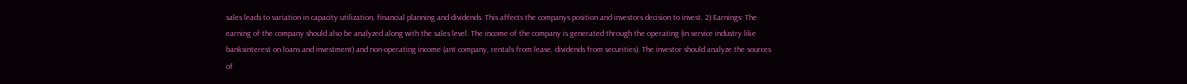sales leads to variation in capacity utilization, financial planning and dividends. This affects the companys position and investors decision to invest. 2) Earnings: The earning of the company should also be analyzed along with the sales level. The income of the company is generated through the operating (in service industry like banksinterest on loans and investment) and non-operating income (ant company, rentals from lease, dividends from securities). The investor should analyze the sources of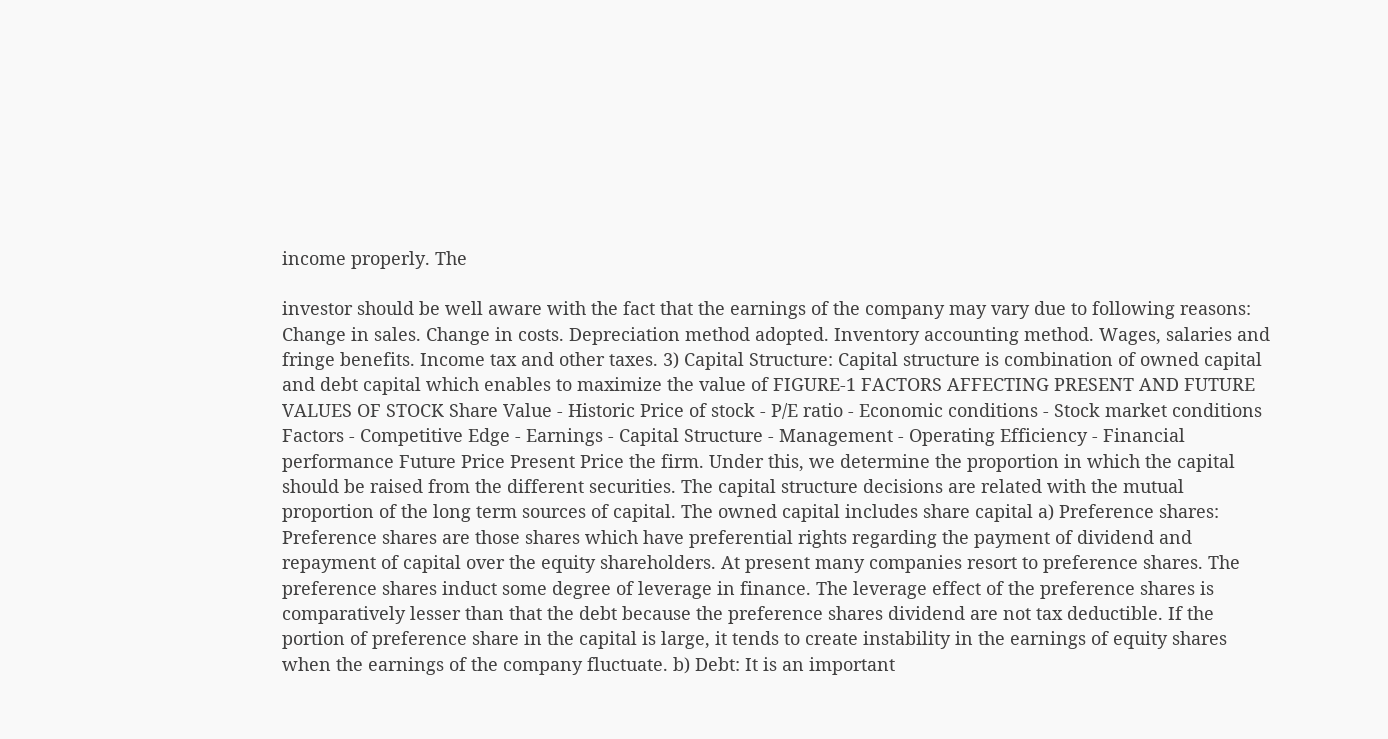income properly. The

investor should be well aware with the fact that the earnings of the company may vary due to following reasons: Change in sales. Change in costs. Depreciation method adopted. Inventory accounting method. Wages, salaries and fringe benefits. Income tax and other taxes. 3) Capital Structure: Capital structure is combination of owned capital and debt capital which enables to maximize the value of FIGURE-1 FACTORS AFFECTING PRESENT AND FUTURE VALUES OF STOCK Share Value - Historic Price of stock - P/E ratio - Economic conditions - Stock market conditions Factors - Competitive Edge - Earnings - Capital Structure - Management - Operating Efficiency - Financial performance Future Price Present Price the firm. Under this, we determine the proportion in which the capital should be raised from the different securities. The capital structure decisions are related with the mutual proportion of the long term sources of capital. The owned capital includes share capital a) Preference shares: Preference shares are those shares which have preferential rights regarding the payment of dividend and repayment of capital over the equity shareholders. At present many companies resort to preference shares. The preference shares induct some degree of leverage in finance. The leverage effect of the preference shares is comparatively lesser than that the debt because the preference shares dividend are not tax deductible. If the portion of preference share in the capital is large, it tends to create instability in the earnings of equity shares when the earnings of the company fluctuate. b) Debt: It is an important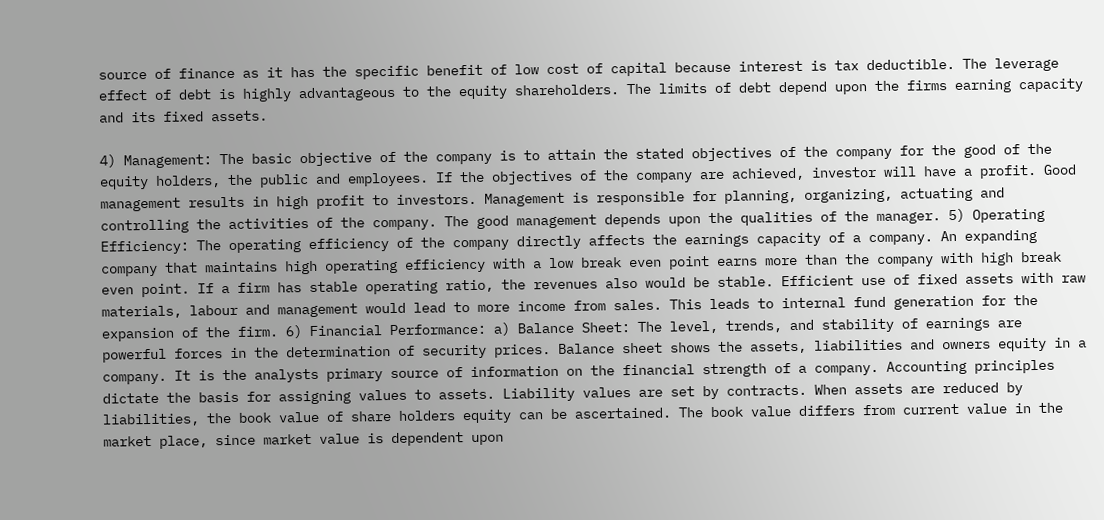source of finance as it has the specific benefit of low cost of capital because interest is tax deductible. The leverage effect of debt is highly advantageous to the equity shareholders. The limits of debt depend upon the firms earning capacity and its fixed assets.

4) Management: The basic objective of the company is to attain the stated objectives of the company for the good of the equity holders, the public and employees. If the objectives of the company are achieved, investor will have a profit. Good management results in high profit to investors. Management is responsible for planning, organizing, actuating and controlling the activities of the company. The good management depends upon the qualities of the manager. 5) Operating Efficiency: The operating efficiency of the company directly affects the earnings capacity of a company. An expanding company that maintains high operating efficiency with a low break even point earns more than the company with high break even point. If a firm has stable operating ratio, the revenues also would be stable. Efficient use of fixed assets with raw materials, labour and management would lead to more income from sales. This leads to internal fund generation for the expansion of the firm. 6) Financial Performance: a) Balance Sheet: The level, trends, and stability of earnings are powerful forces in the determination of security prices. Balance sheet shows the assets, liabilities and owners equity in a company. It is the analysts primary source of information on the financial strength of a company. Accounting principles dictate the basis for assigning values to assets. Liability values are set by contracts. When assets are reduced by liabilities, the book value of share holders equity can be ascertained. The book value differs from current value in the market place, since market value is dependent upon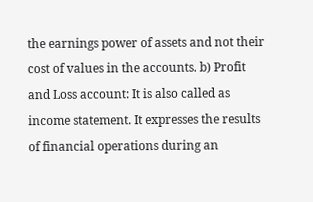the earnings power of assets and not their cost of values in the accounts. b) Profit and Loss account: It is also called as income statement. It expresses the results of financial operations during an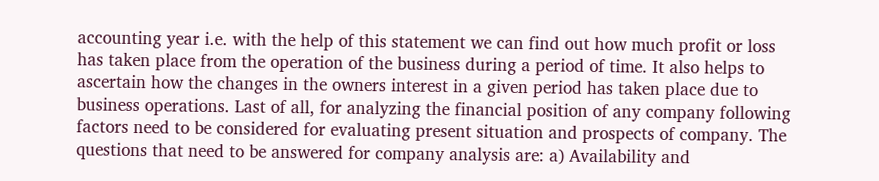accounting year i.e. with the help of this statement we can find out how much profit or loss has taken place from the operation of the business during a period of time. It also helps to ascertain how the changes in the owners interest in a given period has taken place due to business operations. Last of all, for analyzing the financial position of any company following factors need to be considered for evaluating present situation and prospects of company. The questions that need to be answered for company analysis are: a) Availability and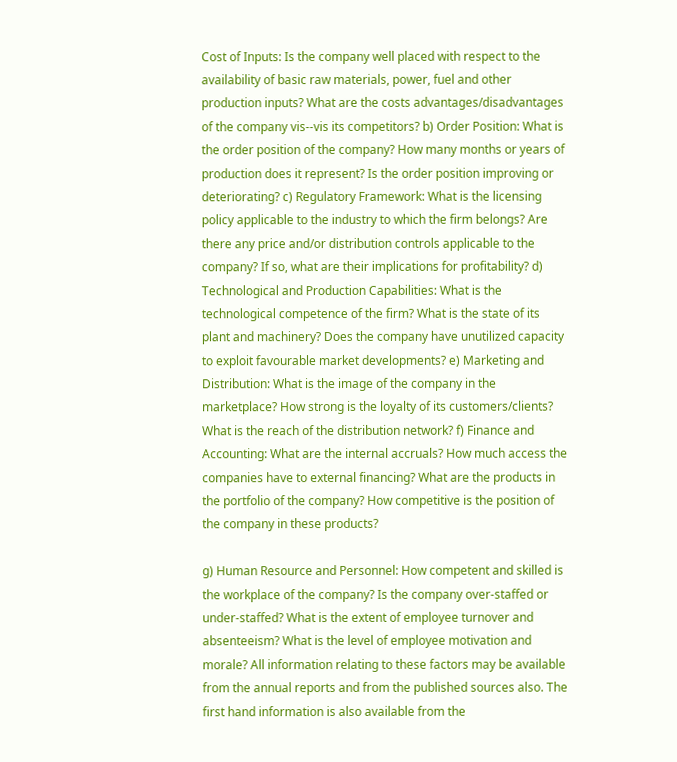Cost of Inputs: Is the company well placed with respect to the availability of basic raw materials, power, fuel and other production inputs? What are the costs advantages/disadvantages of the company vis--vis its competitors? b) Order Position: What is the order position of the company? How many months or years of production does it represent? Is the order position improving or deteriorating? c) Regulatory Framework: What is the licensing policy applicable to the industry to which the firm belongs? Are there any price and/or distribution controls applicable to the company? If so, what are their implications for profitability? d) Technological and Production Capabilities: What is the technological competence of the firm? What is the state of its plant and machinery? Does the company have unutilized capacity to exploit favourable market developments? e) Marketing and Distribution: What is the image of the company in the marketplace? How strong is the loyalty of its customers/clients? What is the reach of the distribution network? f) Finance and Accounting: What are the internal accruals? How much access the companies have to external financing? What are the products in the portfolio of the company? How competitive is the position of the company in these products?

g) Human Resource and Personnel: How competent and skilled is the workplace of the company? Is the company over-staffed or under-staffed? What is the extent of employee turnover and absenteeism? What is the level of employee motivation and morale? All information relating to these factors may be available from the annual reports and from the published sources also. The first hand information is also available from the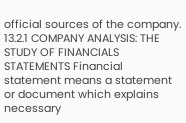official sources of the company. 13.2.1 COMPANY ANALYSIS: THE STUDY OF FINANCIALS STATEMENTS Financial statement means a statement or document which explains necessary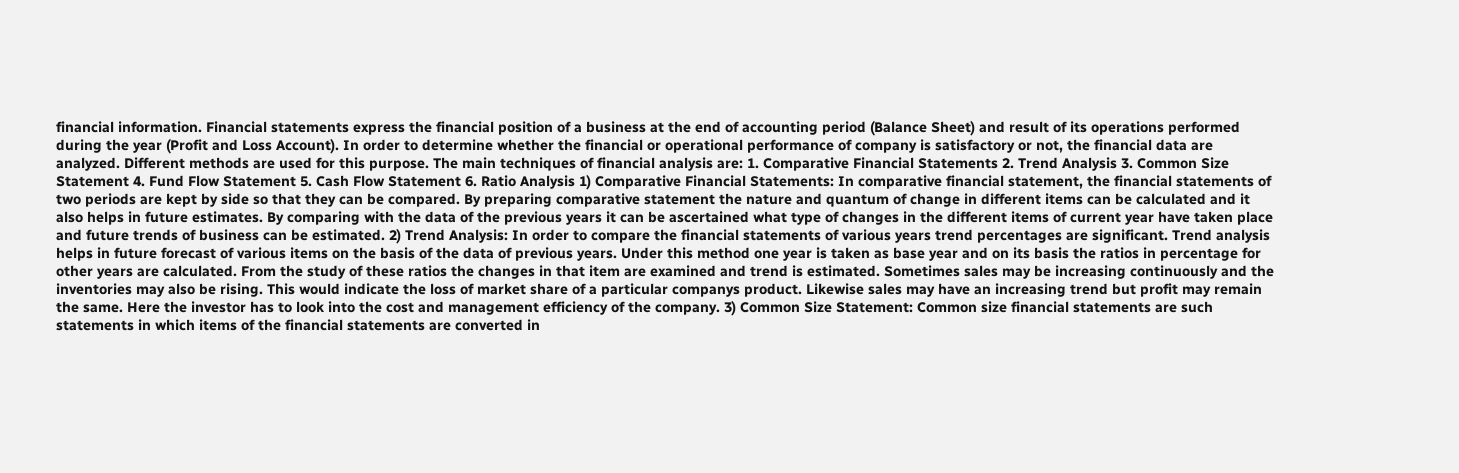financial information. Financial statements express the financial position of a business at the end of accounting period (Balance Sheet) and result of its operations performed during the year (Profit and Loss Account). In order to determine whether the financial or operational performance of company is satisfactory or not, the financial data are analyzed. Different methods are used for this purpose. The main techniques of financial analysis are: 1. Comparative Financial Statements 2. Trend Analysis 3. Common Size Statement 4. Fund Flow Statement 5. Cash Flow Statement 6. Ratio Analysis 1) Comparative Financial Statements: In comparative financial statement, the financial statements of two periods are kept by side so that they can be compared. By preparing comparative statement the nature and quantum of change in different items can be calculated and it also helps in future estimates. By comparing with the data of the previous years it can be ascertained what type of changes in the different items of current year have taken place and future trends of business can be estimated. 2) Trend Analysis: In order to compare the financial statements of various years trend percentages are significant. Trend analysis helps in future forecast of various items on the basis of the data of previous years. Under this method one year is taken as base year and on its basis the ratios in percentage for other years are calculated. From the study of these ratios the changes in that item are examined and trend is estimated. Sometimes sales may be increasing continuously and the inventories may also be rising. This would indicate the loss of market share of a particular companys product. Likewise sales may have an increasing trend but profit may remain the same. Here the investor has to look into the cost and management efficiency of the company. 3) Common Size Statement: Common size financial statements are such statements in which items of the financial statements are converted in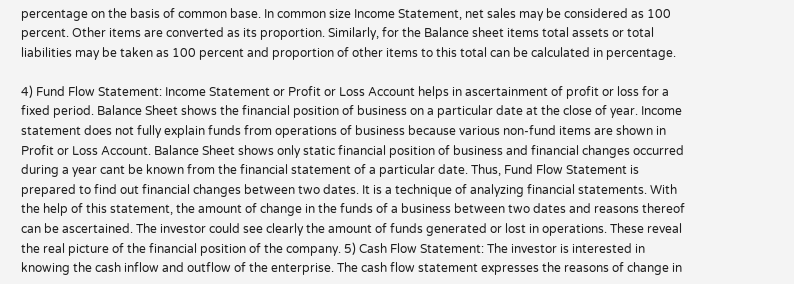percentage on the basis of common base. In common size Income Statement, net sales may be considered as 100 percent. Other items are converted as its proportion. Similarly, for the Balance sheet items total assets or total liabilities may be taken as 100 percent and proportion of other items to this total can be calculated in percentage.

4) Fund Flow Statement: Income Statement or Profit or Loss Account helps in ascertainment of profit or loss for a fixed period. Balance Sheet shows the financial position of business on a particular date at the close of year. Income statement does not fully explain funds from operations of business because various non-fund items are shown in Profit or Loss Account. Balance Sheet shows only static financial position of business and financial changes occurred during a year cant be known from the financial statement of a particular date. Thus, Fund Flow Statement is prepared to find out financial changes between two dates. It is a technique of analyzing financial statements. With the help of this statement, the amount of change in the funds of a business between two dates and reasons thereof can be ascertained. The investor could see clearly the amount of funds generated or lost in operations. These reveal the real picture of the financial position of the company. 5) Cash Flow Statement: The investor is interested in knowing the cash inflow and outflow of the enterprise. The cash flow statement expresses the reasons of change in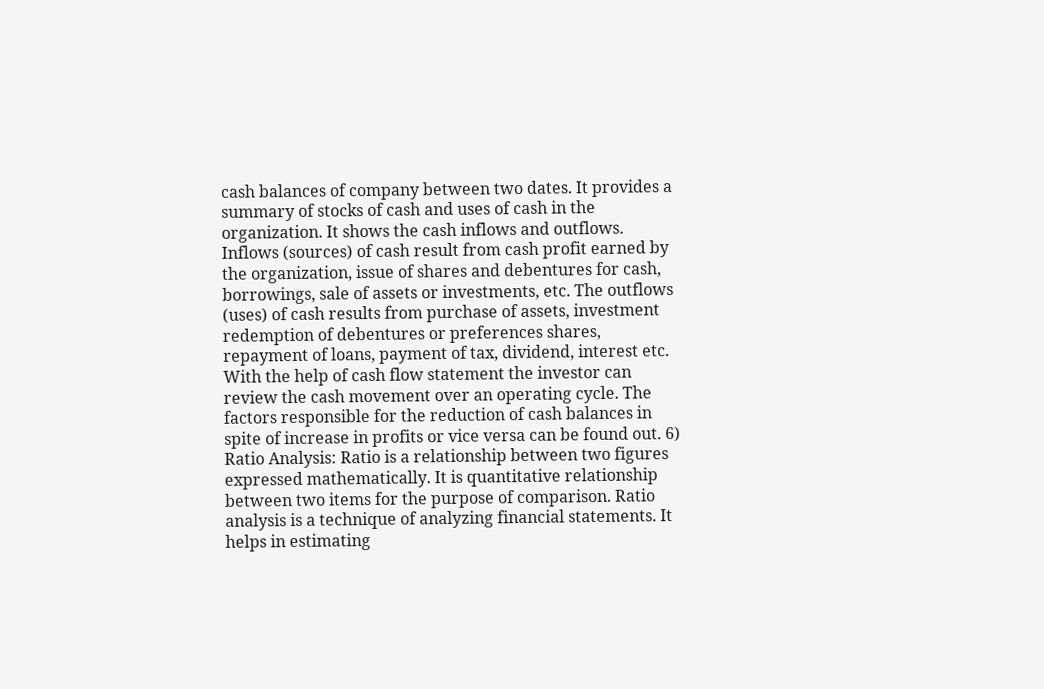cash balances of company between two dates. It provides a summary of stocks of cash and uses of cash in the organization. It shows the cash inflows and outflows. Inflows (sources) of cash result from cash profit earned by the organization, issue of shares and debentures for cash, borrowings, sale of assets or investments, etc. The outflows (uses) of cash results from purchase of assets, investment redemption of debentures or preferences shares, repayment of loans, payment of tax, dividend, interest etc. With the help of cash flow statement the investor can review the cash movement over an operating cycle. The factors responsible for the reduction of cash balances in spite of increase in profits or vice versa can be found out. 6) Ratio Analysis: Ratio is a relationship between two figures expressed mathematically. It is quantitative relationship between two items for the purpose of comparison. Ratio analysis is a technique of analyzing financial statements. It helps in estimating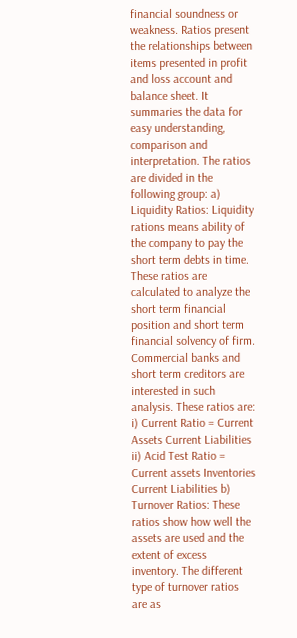financial soundness or weakness. Ratios present the relationships between items presented in profit and loss account and balance sheet. It summaries the data for easy understanding, comparison and interpretation. The ratios are divided in the following group: a) Liquidity Ratios: Liquidity rations means ability of the company to pay the short term debts in time. These ratios are calculated to analyze the short term financial position and short term financial solvency of firm. Commercial banks and short term creditors are interested in such analysis. These ratios are: i) Current Ratio = Current Assets Current Liabilities ii) Acid Test Ratio = Current assets Inventories Current Liabilities b) Turnover Ratios: These ratios show how well the assets are used and the extent of excess inventory. The different type of turnover ratios are as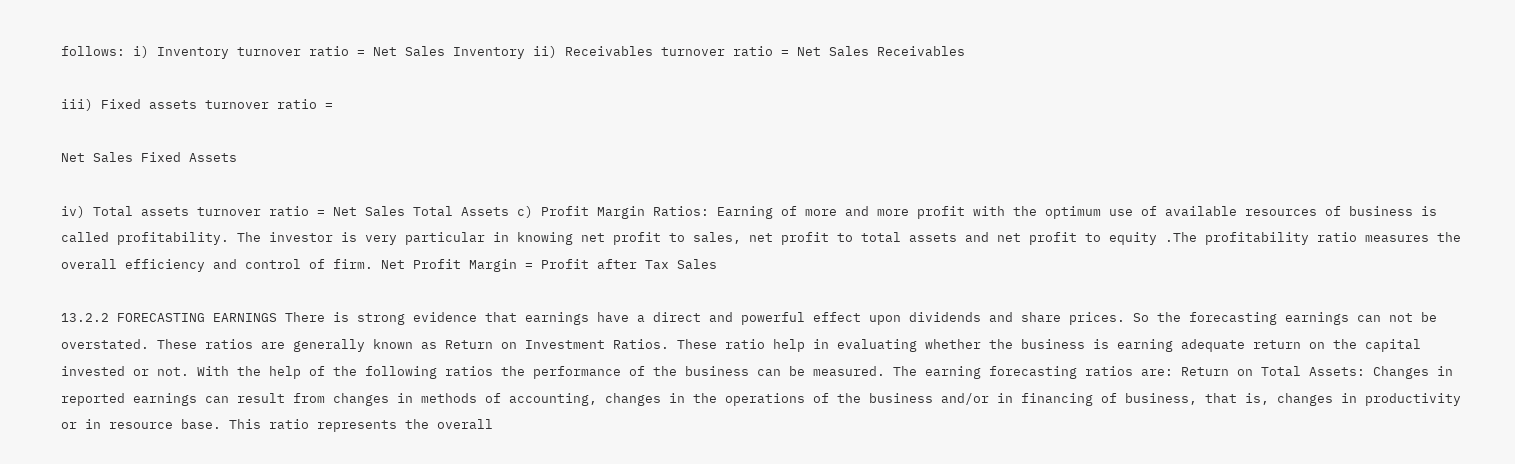follows: i) Inventory turnover ratio = Net Sales Inventory ii) Receivables turnover ratio = Net Sales Receivables

iii) Fixed assets turnover ratio =

Net Sales Fixed Assets

iv) Total assets turnover ratio = Net Sales Total Assets c) Profit Margin Ratios: Earning of more and more profit with the optimum use of available resources of business is called profitability. The investor is very particular in knowing net profit to sales, net profit to total assets and net profit to equity .The profitability ratio measures the overall efficiency and control of firm. Net Profit Margin = Profit after Tax Sales

13.2.2 FORECASTING EARNINGS There is strong evidence that earnings have a direct and powerful effect upon dividends and share prices. So the forecasting earnings can not be overstated. These ratios are generally known as Return on Investment Ratios. These ratio help in evaluating whether the business is earning adequate return on the capital invested or not. With the help of the following ratios the performance of the business can be measured. The earning forecasting ratios are: Return on Total Assets: Changes in reported earnings can result from changes in methods of accounting, changes in the operations of the business and/or in financing of business, that is, changes in productivity or in resource base. This ratio represents the overall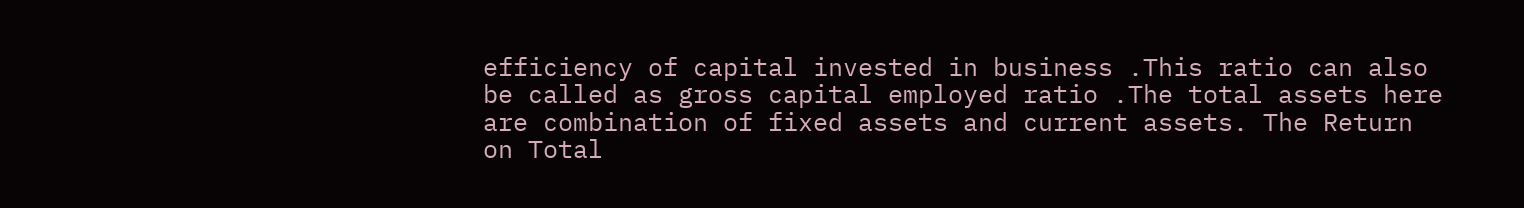efficiency of capital invested in business .This ratio can also be called as gross capital employed ratio .The total assets here are combination of fixed assets and current assets. The Return on Total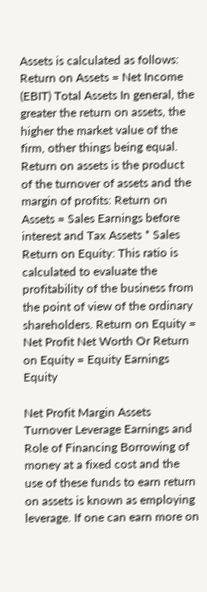Assets is calculated as follows: Return on Assets = Net Income (EBIT) Total Assets In general, the greater the return on assets, the higher the market value of the firm, other things being equal. Return on assets is the product of the turnover of assets and the margin of profits: Return on Assets = Sales Earnings before interest and Tax Assets * Sales Return on Equity: This ratio is calculated to evaluate the profitability of the business from the point of view of the ordinary shareholders. Return on Equity = Net Profit Net Worth Or Return on Equity = Equity Earnings Equity

Net Profit Margin Assets Turnover Leverage Earnings and Role of Financing Borrowing of money at a fixed cost and the use of these funds to earn return on assets is known as employing leverage. If one can earn more on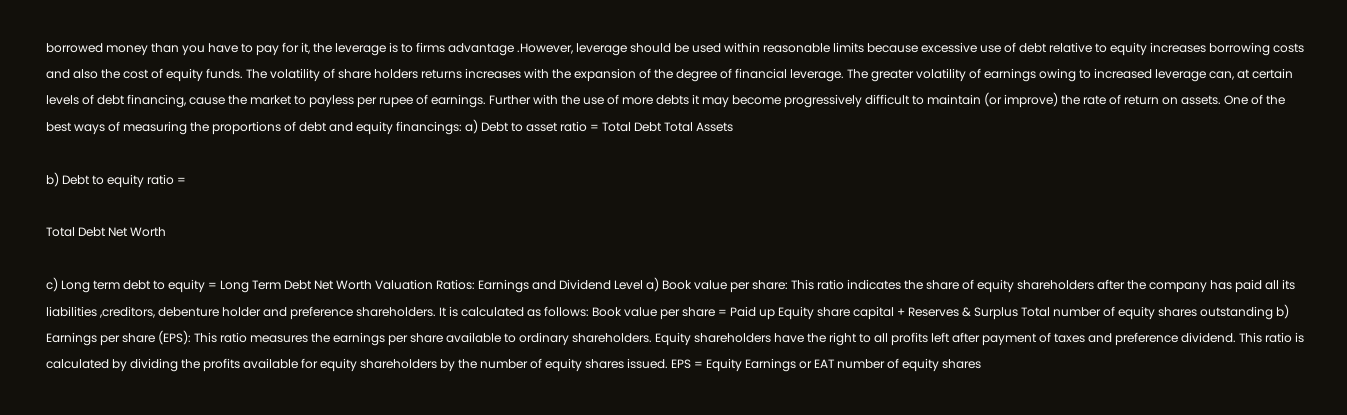borrowed money than you have to pay for it, the leverage is to firms advantage .However, leverage should be used within reasonable limits because excessive use of debt relative to equity increases borrowing costs and also the cost of equity funds. The volatility of share holders returns increases with the expansion of the degree of financial leverage. The greater volatility of earnings owing to increased leverage can, at certain levels of debt financing, cause the market to payless per rupee of earnings. Further with the use of more debts it may become progressively difficult to maintain (or improve) the rate of return on assets. One of the best ways of measuring the proportions of debt and equity financings: a) Debt to asset ratio = Total Debt Total Assets

b) Debt to equity ratio =

Total Debt Net Worth

c) Long term debt to equity = Long Term Debt Net Worth Valuation Ratios: Earnings and Dividend Level a) Book value per share: This ratio indicates the share of equity shareholders after the company has paid all its liabilities ,creditors, debenture holder and preference shareholders. It is calculated as follows: Book value per share = Paid up Equity share capital + Reserves & Surplus Total number of equity shares outstanding b) Earnings per share (EPS): This ratio measures the earnings per share available to ordinary shareholders. Equity shareholders have the right to all profits left after payment of taxes and preference dividend. This ratio is calculated by dividing the profits available for equity shareholders by the number of equity shares issued. EPS = Equity Earnings or EAT number of equity shares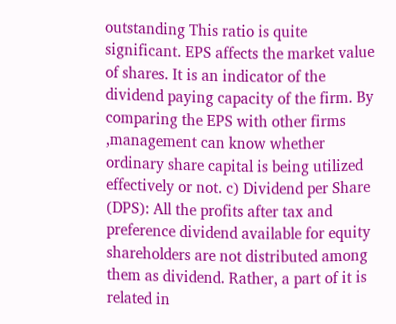outstanding This ratio is quite significant. EPS affects the market value of shares. It is an indicator of the dividend paying capacity of the firm. By comparing the EPS with other firms ,management can know whether ordinary share capital is being utilized effectively or not. c) Dividend per Share (DPS): All the profits after tax and preference dividend available for equity shareholders are not distributed among them as dividend. Rather, a part of it is related in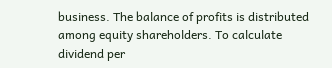business. The balance of profits is distributed among equity shareholders. To calculate dividend per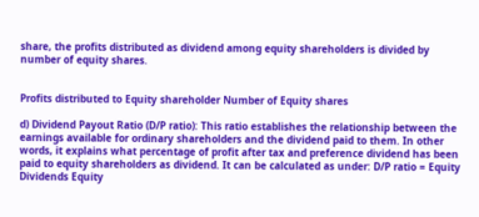share, the profits distributed as dividend among equity shareholders is divided by number of equity shares.


Profits distributed to Equity shareholder Number of Equity shares

d) Dividend Payout Ratio (D/P ratio): This ratio establishes the relationship between the earnings available for ordinary shareholders and the dividend paid to them. In other words, it explains what percentage of profit after tax and preference dividend has been paid to equity shareholders as dividend. It can be calculated as under: D/P ratio = Equity Dividends Equity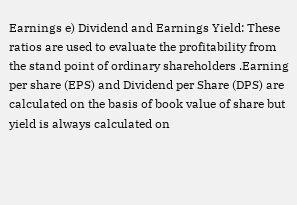Earnings e) Dividend and Earnings Yield: These ratios are used to evaluate the profitability from the stand point of ordinary shareholders .Earning per share (EPS) and Dividend per Share (DPS) are calculated on the basis of book value of share but yield is always calculated on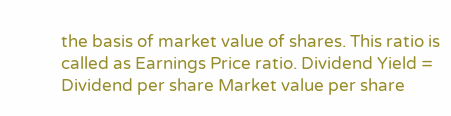the basis of market value of shares. This ratio is called as Earnings Price ratio. Dividend Yield = Dividend per share Market value per share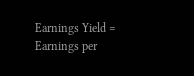Earnings Yield = Earnings per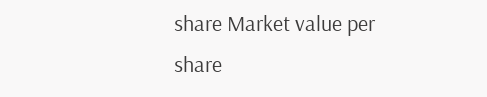share Market value per share